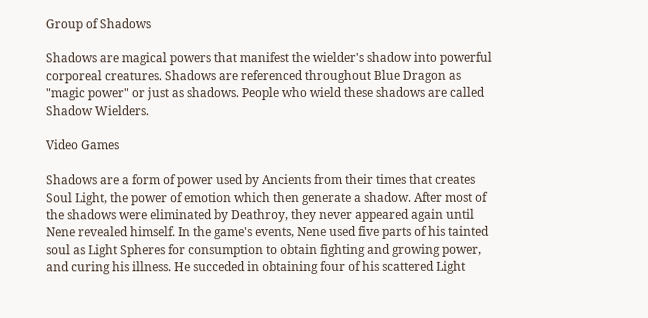Group of Shadows

Shadows are magical powers that manifest the wielder's shadow into powerful corporeal creatures. Shadows are referenced throughout Blue Dragon as "magic power" or just as shadows. People who wield these shadows are called Shadow Wielders.

Video Games

Shadows are a form of power used by Ancients from their times that creates Soul Light, the power of emotion which then generate a shadow. After most of the shadows were eliminated by Deathroy, they never appeared again until Nene revealed himself. In the game's events, Nene used five parts of his tainted soul as Light Spheres for consumption to obtain fighting and growing power, and curing his illness. He succeded in obtaining four of his scattered Light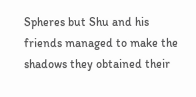Spheres but Shu and his friends managed to make the shadows they obtained their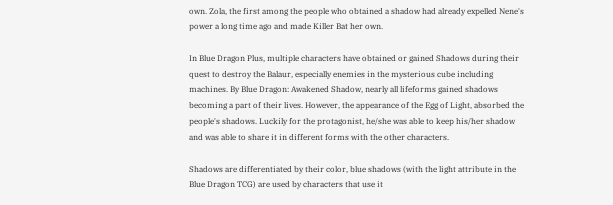own. Zola, the first among the people who obtained a shadow had already expelled Nene's power a long time ago and made Killer Bat her own.

In Blue Dragon Plus, multiple characters have obtained or gained Shadows during their quest to destroy the Balaur, especially enemies in the mysterious cube including machines. By Blue Dragon: Awakened Shadow, nearly all lifeforms gained shadows becoming a part of their lives. However, the appearance of the Egg of Light, absorbed the people's shadows. Luckily for the protagonist, he/she was able to keep his/her shadow and was able to share it in different forms with the other characters.

Shadows are differentiated by their color, blue shadows (with the light attribute in the Blue Dragon TCG) are used by characters that use it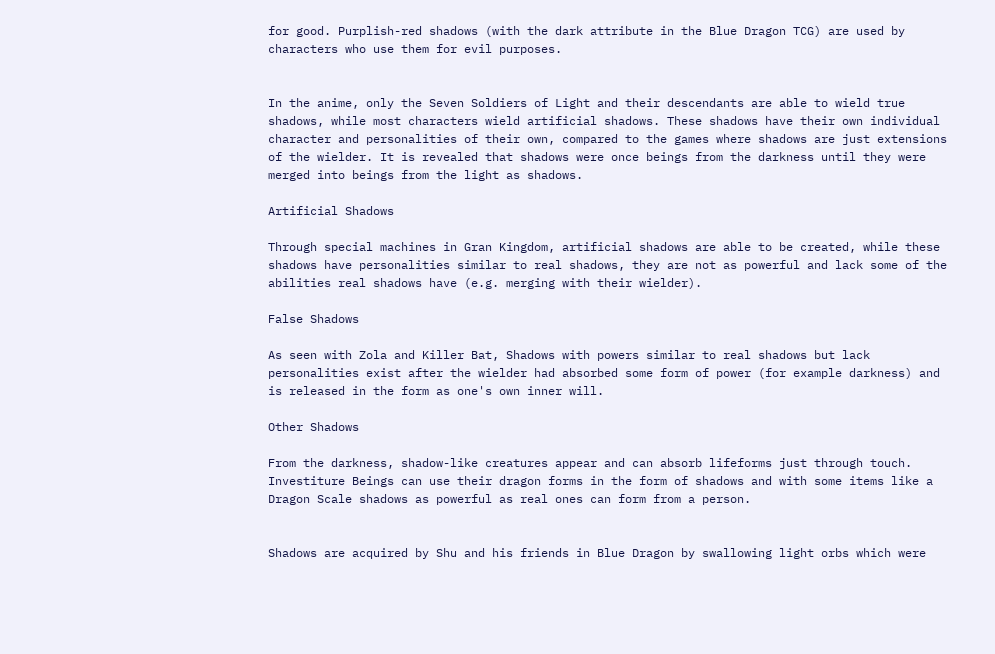for good. Purplish-red shadows (with the dark attribute in the Blue Dragon TCG) are used by characters who use them for evil purposes.


In the anime, only the Seven Soldiers of Light and their descendants are able to wield true shadows, while most characters wield artificial shadows. These shadows have their own individual character and personalities of their own, compared to the games where shadows are just extensions of the wielder. It is revealed that shadows were once beings from the darkness until they were merged into beings from the light as shadows.

Artificial Shadows

Through special machines in Gran Kingdom, artificial shadows are able to be created, while these shadows have personalities similar to real shadows, they are not as powerful and lack some of the abilities real shadows have (e.g. merging with their wielder).

False Shadows

As seen with Zola and Killer Bat, Shadows with powers similar to real shadows but lack personalities exist after the wielder had absorbed some form of power (for example darkness) and is released in the form as one's own inner will.

Other Shadows

From the darkness, shadow-like creatures appear and can absorb lifeforms just through touch. Investiture Beings can use their dragon forms in the form of shadows and with some items like a Dragon Scale shadows as powerful as real ones can form from a person.


Shadows are acquired by Shu and his friends in Blue Dragon by swallowing light orbs which were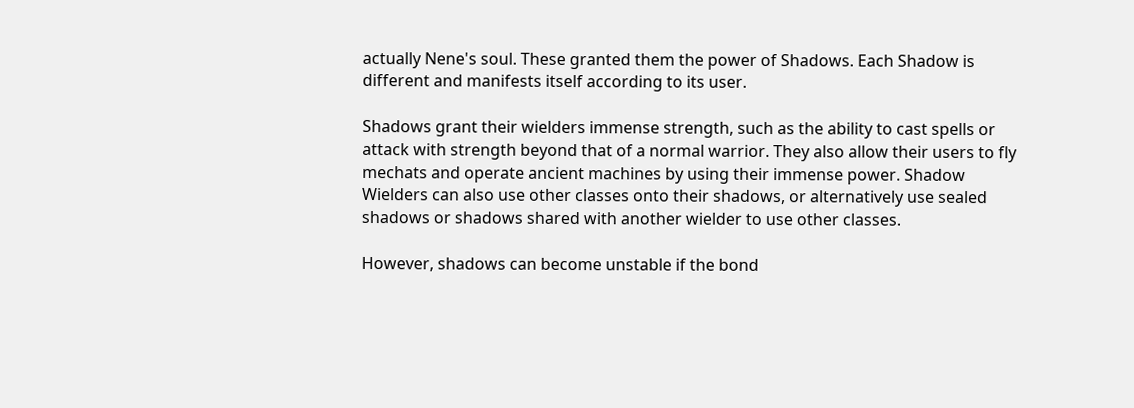actually Nene's soul. These granted them the power of Shadows. Each Shadow is different and manifests itself according to its user.

Shadows grant their wielders immense strength, such as the ability to cast spells or attack with strength beyond that of a normal warrior. They also allow their users to fly mechats and operate ancient machines by using their immense power. Shadow Wielders can also use other classes onto their shadows, or alternatively use sealed shadows or shadows shared with another wielder to use other classes.

However, shadows can become unstable if the bond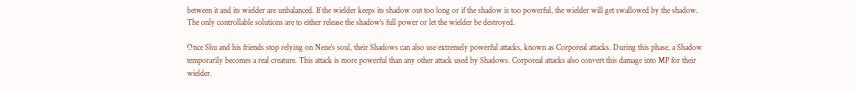between it and its wielder are unbalanced. If the wielder keeps its shadow out too long or if the shadow is too powerful, the wielder will get swallowed by the shadow. The only controllable solutions are to either release the shadow's full power or let the wielder be destroyed.

Once Shu and his friends stop relying on Nene's soul, their Shadows can also use extremely powerful attacks, known as Corporeal attacks. During this phase, a Shadow temporarily becomes a real creature. This attack is more powerful than any other attack used by Shadows. Corporeal attacks also convert this damage into MP for their wielder.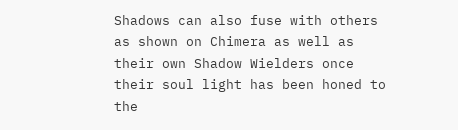Shadows can also fuse with others as shown on Chimera as well as their own Shadow Wielders once their soul light has been honed to the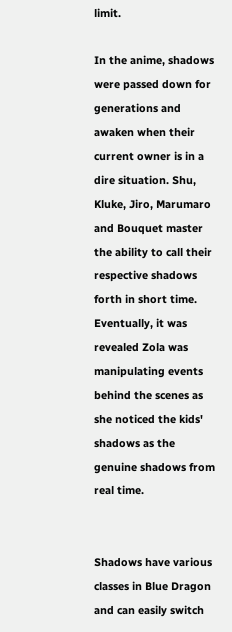limit.

In the anime, shadows were passed down for generations and awaken when their current owner is in a dire situation. Shu, Kluke, Jiro, Marumaro and Bouquet master the ability to call their respective shadows forth in short time. Eventually, it was revealed Zola was manipulating events behind the scenes as she noticed the kids' shadows as the genuine shadows from real time.


Shadows have various classes in Blue Dragon and can easily switch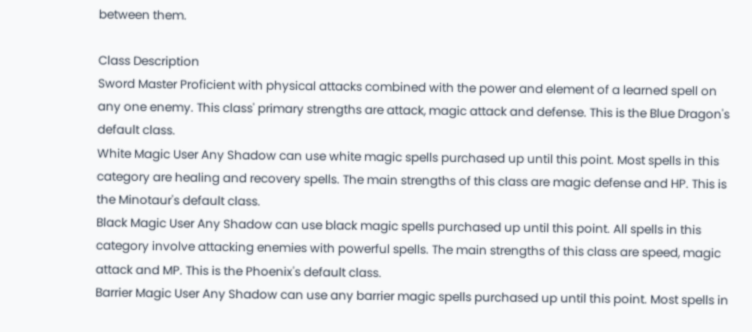between them.

Class Description
Sword Master Proficient with physical attacks combined with the power and element of a learned spell on any one enemy. This class' primary strengths are attack, magic attack and defense. This is the Blue Dragon's default class.
White Magic User Any Shadow can use white magic spells purchased up until this point. Most spells in this category are healing and recovery spells. The main strengths of this class are magic defense and HP. This is the Minotaur's default class.
Black Magic User Any Shadow can use black magic spells purchased up until this point. All spells in this category involve attacking enemies with powerful spells. The main strengths of this class are speed, magic attack and MP. This is the Phoenix's default class.
Barrier Magic User Any Shadow can use any barrier magic spells purchased up until this point. Most spells in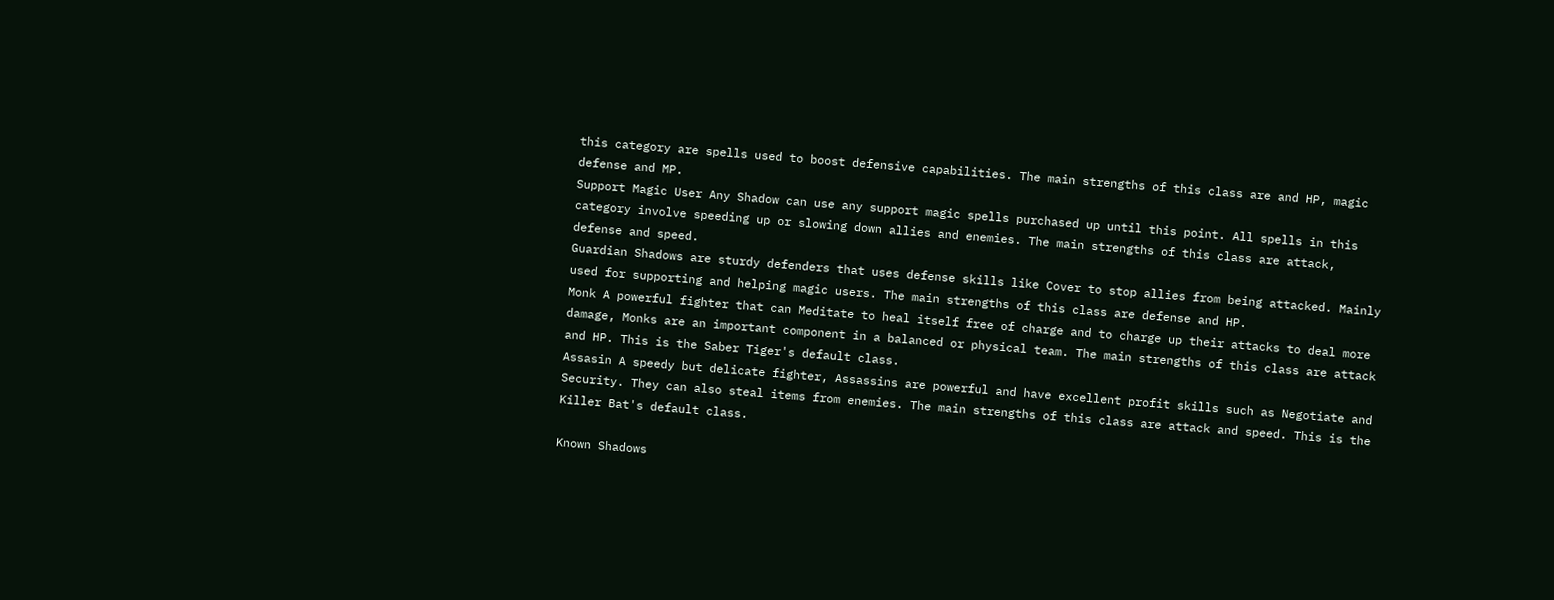this category are spells used to boost defensive capabilities. The main strengths of this class are and HP, magic defense and MP.
Support Magic User Any Shadow can use any support magic spells purchased up until this point. All spells in this category involve speeding up or slowing down allies and enemies. The main strengths of this class are attack, defense and speed.
Guardian Shadows are sturdy defenders that uses defense skills like Cover to stop allies from being attacked. Mainly used for supporting and helping magic users. The main strengths of this class are defense and HP.
Monk A powerful fighter that can Meditate to heal itself free of charge and to charge up their attacks to deal more damage, Monks are an important component in a balanced or physical team. The main strengths of this class are attack and HP. This is the Saber Tiger's default class.
Assasin A speedy but delicate fighter, Assassins are powerful and have excellent profit skills such as Negotiate and Security. They can also steal items from enemies. The main strengths of this class are attack and speed. This is the Killer Bat's default class.

Known Shadows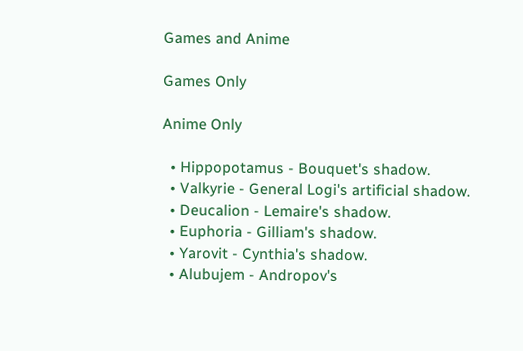Games and Anime

Games Only

Anime Only

  • Hippopotamus - Bouquet's shadow.
  • Valkyrie - General Logi's artificial shadow.
  • Deucalion - Lemaire's shadow.
  • Euphoria - Gilliam's shadow.
  • Yarovit - Cynthia's shadow.
  • Alubujem - Andropov's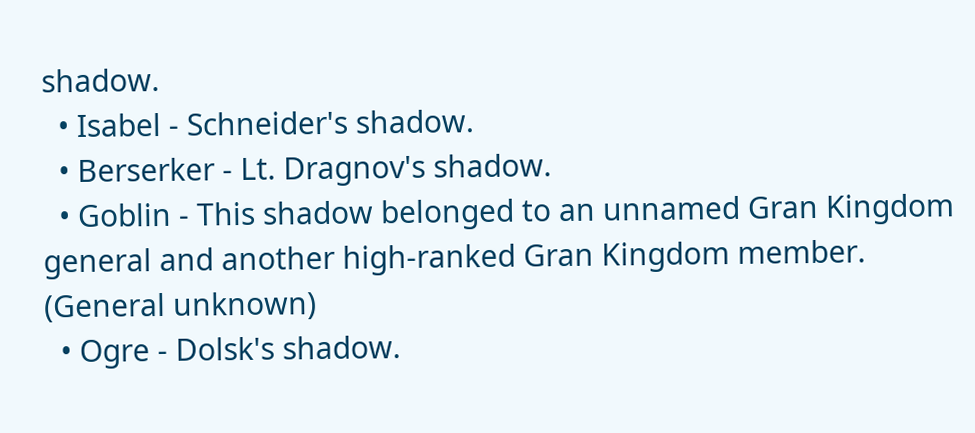shadow.
  • Isabel - Schneider's shadow.
  • Berserker - Lt. Dragnov's shadow.
  • Goblin - This shadow belonged to an unnamed Gran Kingdom general and another high-ranked Gran Kingdom member. (General unknown)
  • Ogre - Dolsk's shadow.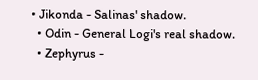• Jikonda - Salinas' shadow.
  • Odin - General Logi's real shadow.
  • Zephyrus -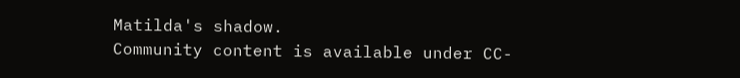Matilda's shadow.
Community content is available under CC-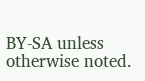BY-SA unless otherwise noted.